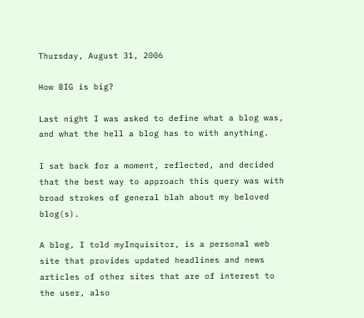Thursday, August 31, 2006

How BIG is big?

Last night I was asked to define what a blog was, and what the hell a blog has to with anything.

I sat back for a moment, reflected, and decided that the best way to approach this query was with broad strokes of general blah about my beloved blog(s).

A blog, I told myInquisitor, is a personal web site that provides updated headlines and news articles of other sites that are of interest to the user, also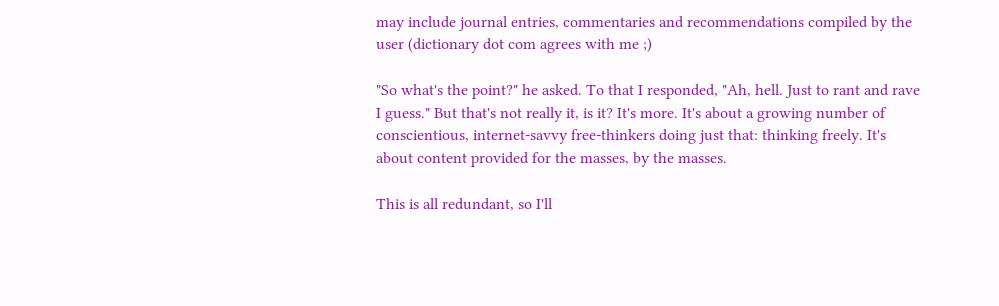may include journal entries, commentaries and recommendations compiled by the user (dictionary dot com agrees with me ;)

"So what's the point?" he asked. To that I responded, "Ah, hell. Just to rant and rave I guess." But that's not really it, is it? It's more. It's about a growing number of conscientious, internet-savvy free-thinkers doing just that: thinking freely. It's about content provided for the masses, by the masses.

This is all redundant, so I'll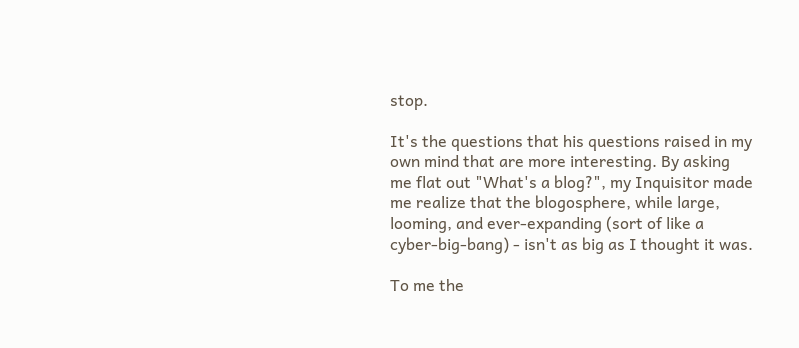stop.

It's the questions that his questions raised in my own mind that are more interesting. By asking me flat out "What's a blog?", my Inquisitor made me realize that the blogosphere, while large, looming, and ever-expanding (sort of like a cyber-big-bang) - isn't as big as I thought it was.

To me the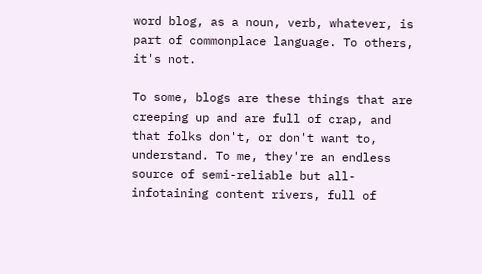word blog, as a noun, verb, whatever, is part of commonplace language. To others, it's not.

To some, blogs are these things that are creeping up and are full of crap, and that folks don't, or don't want to, understand. To me, they're an endless source of semi-reliable but all-infotaining content rivers, full of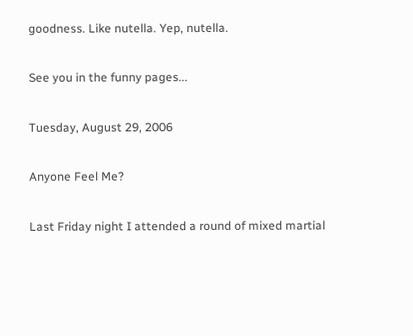goodness. Like nutella. Yep, nutella.

See you in the funny pages...

Tuesday, August 29, 2006

Anyone Feel Me?

Last Friday night I attended a round of mixed martial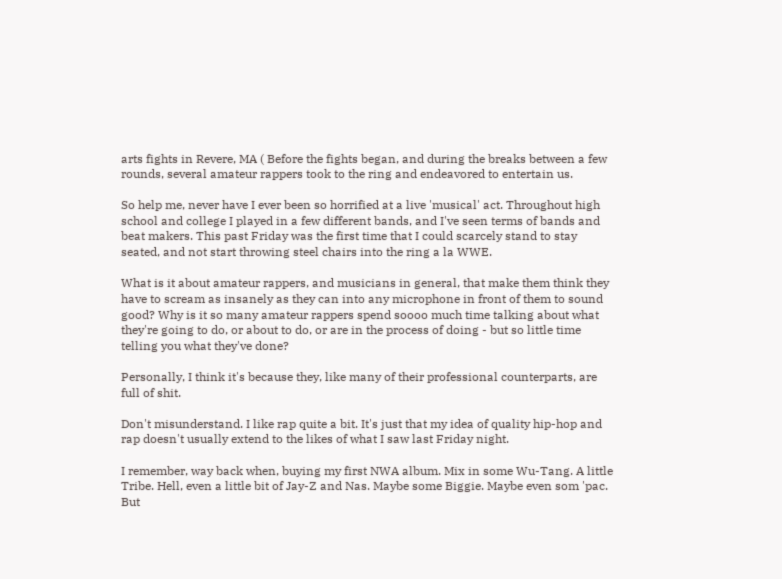arts fights in Revere, MA ( Before the fights began, and during the breaks between a few rounds, several amateur rappers took to the ring and endeavored to entertain us.

So help me, never have I ever been so horrified at a live 'musical' act. Throughout high school and college I played in a few different bands, and I've seen terms of bands and beat makers. This past Friday was the first time that I could scarcely stand to stay seated, and not start throwing steel chairs into the ring a la WWE.

What is it about amateur rappers, and musicians in general, that make them think they have to scream as insanely as they can into any microphone in front of them to sound good? Why is it so many amateur rappers spend soooo much time talking about what they're going to do, or about to do, or are in the process of doing - but so little time telling you what they've done?

Personally, I think it's because they, like many of their professional counterparts, are full of shit.

Don't misunderstand. I like rap quite a bit. It's just that my idea of quality hip-hop and rap doesn't usually extend to the likes of what I saw last Friday night.

I remember, way back when, buying my first NWA album. Mix in some Wu-Tang. A little Tribe. Hell, even a little bit of Jay-Z and Nas. Maybe some Biggie. Maybe even som 'pac. But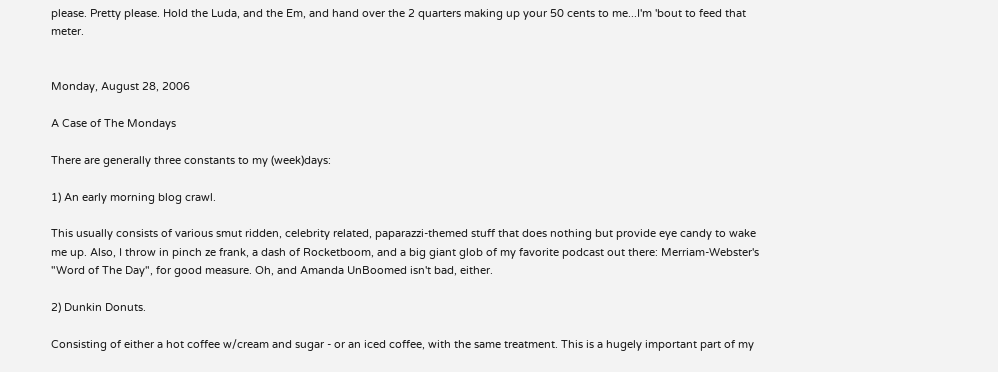please. Pretty please. Hold the Luda, and the Em, and hand over the 2 quarters making up your 50 cents to me...I'm 'bout to feed that meter.


Monday, August 28, 2006

A Case of The Mondays

There are generally three constants to my (week)days:

1) An early morning blog crawl.

This usually consists of various smut ridden, celebrity related, paparazzi-themed stuff that does nothing but provide eye candy to wake me up. Also, I throw in pinch ze frank, a dash of Rocketboom, and a big giant glob of my favorite podcast out there: Merriam-Webster's "Word of The Day", for good measure. Oh, and Amanda UnBoomed isn't bad, either.

2) Dunkin Donuts.

Consisting of either a hot coffee w/cream and sugar - or an iced coffee, with the same treatment. This is a hugely important part of my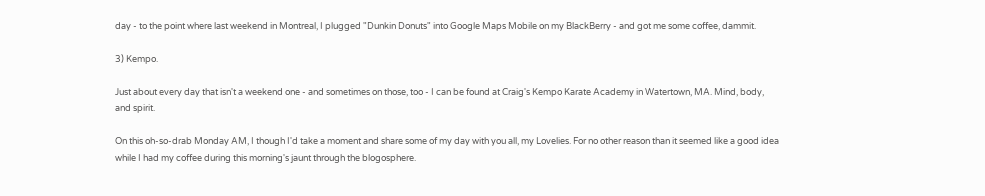day - to the point where last weekend in Montreal, I plugged "Dunkin Donuts" into Google Maps Mobile on my BlackBerry - and got me some coffee, dammit.

3) Kempo.

Just about every day that isn't a weekend one - and sometimes on those, too - I can be found at Craig's Kempo Karate Academy in Watertown, MA. Mind, body, and spirit.

On this oh-so-drab Monday AM, I though I'd take a moment and share some of my day with you all, my Lovelies. For no other reason than it seemed like a good idea while I had my coffee during this morning's jaunt through the blogosphere.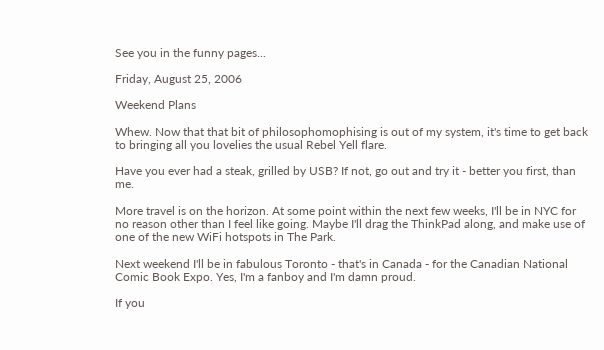See you in the funny pages...

Friday, August 25, 2006

Weekend Plans

Whew. Now that that bit of philosophomophising is out of my system, it's time to get back to bringing all you lovelies the usual Rebel Yell flare.

Have you ever had a steak, grilled by USB? If not, go out and try it - better you first, than me.

More travel is on the horizon. At some point within the next few weeks, I'll be in NYC for no reason other than I feel like going. Maybe I'll drag the ThinkPad along, and make use of one of the new WiFi hotspots in The Park.

Next weekend I'll be in fabulous Toronto - that's in Canada - for the Canadian National Comic Book Expo. Yes, I'm a fanboy and I'm damn proud.

If you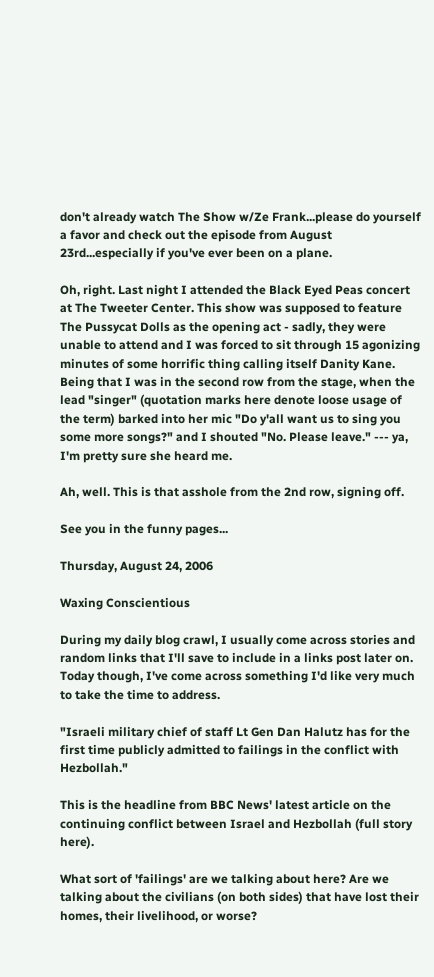don't already watch The Show w/Ze Frank...please do yourself a favor and check out the episode from August 23rd...especially if you've ever been on a plane.

Oh, right. Last night I attended the Black Eyed Peas concert at The Tweeter Center. This show was supposed to feature The Pussycat Dolls as the opening act - sadly, they were unable to attend and I was forced to sit through 15 agonizing minutes of some horrific thing calling itself Danity Kane. Being that I was in the second row from the stage, when the lead "singer" (quotation marks here denote loose usage of the term) barked into her mic "Do y'all want us to sing you some more songs?" and I shouted "No. Please leave." --- ya, I'm pretty sure she heard me.

Ah, well. This is that asshole from the 2nd row, signing off.

See you in the funny pages...

Thursday, August 24, 2006

Waxing Conscientious

During my daily blog crawl, I usually come across stories and random links that I'll save to include in a links post later on. Today though, I've come across something I'd like very much to take the time to address.

"Israeli military chief of staff Lt Gen Dan Halutz has for the first time publicly admitted to failings in the conflict with Hezbollah."

This is the headline from BBC News' latest article on the continuing conflict between Israel and Hezbollah (full story here).

What sort of 'failings' are we talking about here? Are we talking about the civilians (on both sides) that have lost their homes, their livelihood, or worse?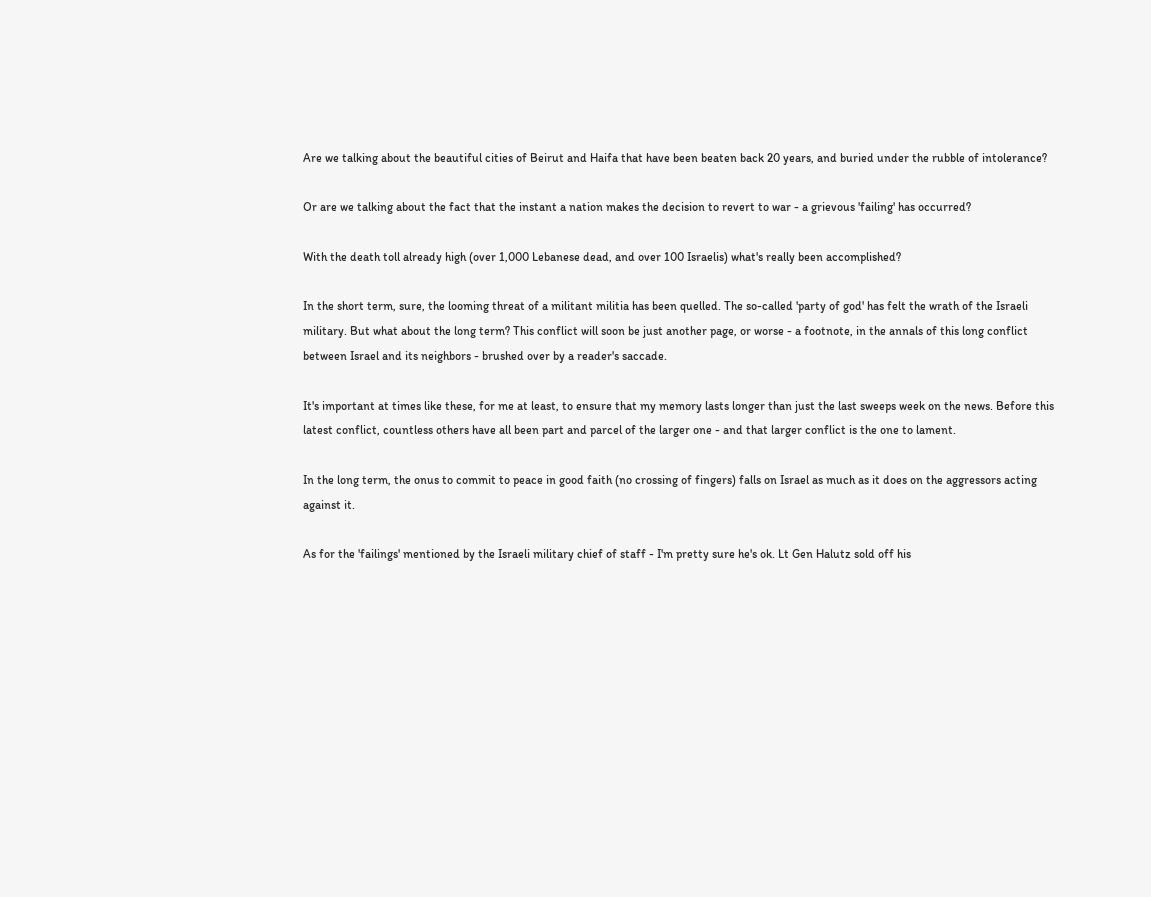Are we talking about the beautiful cities of Beirut and Haifa that have been beaten back 20 years, and buried under the rubble of intolerance?

Or are we talking about the fact that the instant a nation makes the decision to revert to war - a grievous 'failing' has occurred?

With the death toll already high (over 1,000 Lebanese dead, and over 100 Israelis) what's really been accomplished?

In the short term, sure, the looming threat of a militant militia has been quelled. The so-called 'party of god' has felt the wrath of the Israeli military. But what about the long term? This conflict will soon be just another page, or worse - a footnote, in the annals of this long conflict between Israel and its neighbors - brushed over by a reader's saccade.

It's important at times like these, for me at least, to ensure that my memory lasts longer than just the last sweeps week on the news. Before this latest conflict, countless others have all been part and parcel of the larger one - and that larger conflict is the one to lament.

In the long term, the onus to commit to peace in good faith (no crossing of fingers) falls on Israel as much as it does on the aggressors acting against it.

As for the 'failings' mentioned by the Israeli military chief of staff - I'm pretty sure he's ok. Lt Gen Halutz sold off his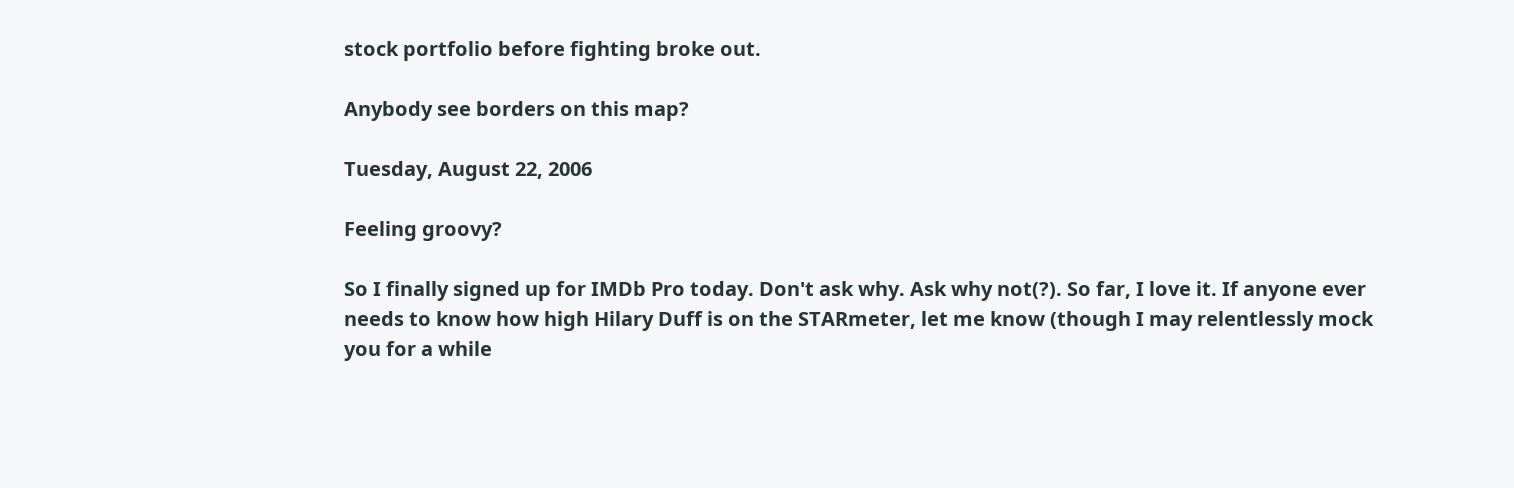stock portfolio before fighting broke out.

Anybody see borders on this map?

Tuesday, August 22, 2006

Feeling groovy?

So I finally signed up for IMDb Pro today. Don't ask why. Ask why not(?). So far, I love it. If anyone ever needs to know how high Hilary Duff is on the STARmeter, let me know (though I may relentlessly mock you for a while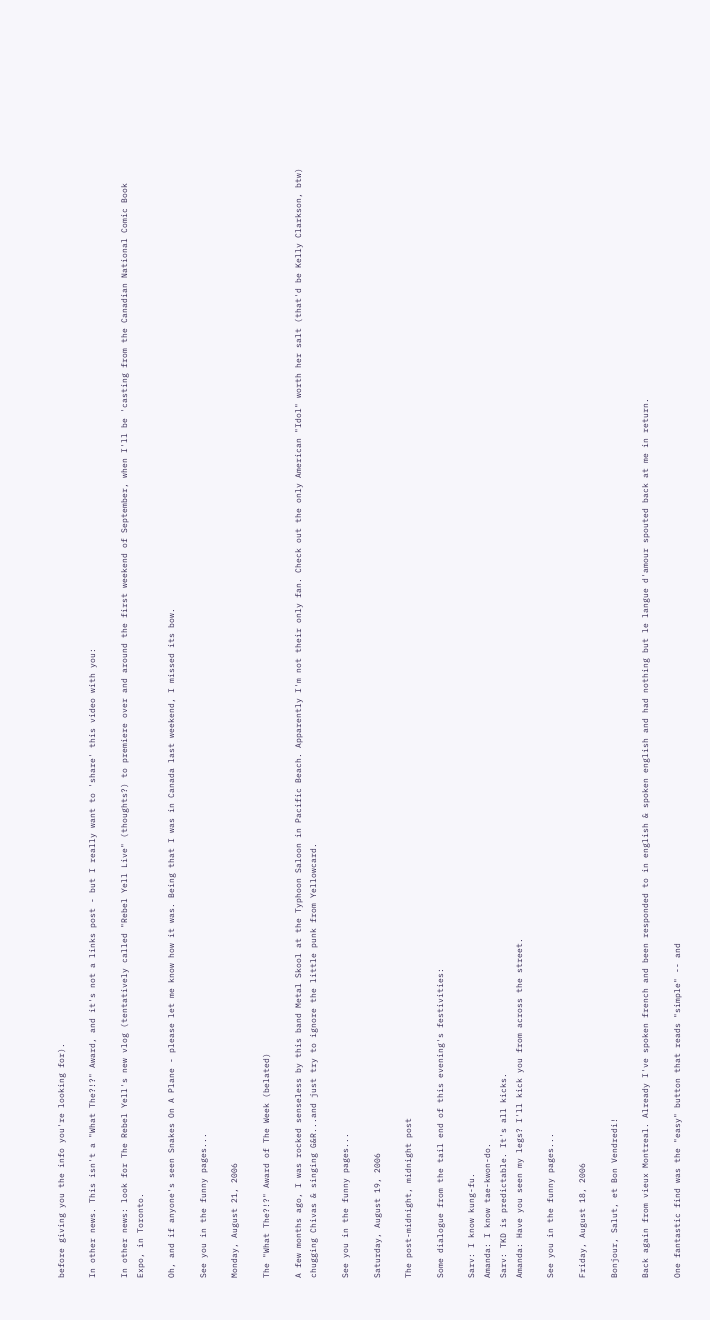before giving you the info you're looking for).

In other news. This isn't a "What The?!?" Award, and it's not a links post - but I really want to 'share' this video with you:

In other news: look for The Rebel Yell's new vlog (tentatively called "Rebel Yell Live" (thoughts?) to premiere over and around the first weekend of September, when I'll be 'casting from the Canadian National Comic Book Expo, in Toronto.

Oh, and if anyone's seen Snakes On A Plane - please let me know how it was. Being that I was in Canada last weekend, I missed its bow.

See you in the funny pages...

Monday, August 21, 2006

The "What The?!?" Award of The Week (belated)

A few months ago, I was rocked senseless by this band Metal Skool at the Typhoon Saloon in Pacific Beach. Apparently I'm not their only fan. Check out the only American "Idol" worth her salt (that'd be Kelly Clarkson, btw) chugging Chivas & singing G&R...and just try to ignore the little punk from Yellowcard.

See you in the funny pages...

Saturday, August 19, 2006

The post-midnight, midnight post

Some dialogue from the tail end of this evening's festivities:

Sarv: I know kung-fu.
Amanda: I know tae-kwon-do.
Sarv: TKD is predictable. It's all kicks.
Amanda: Have you seen my legs? I'll kick you from across the street.

See you in the funny pages...

Friday, August 18, 2006

Bonjour, Salut, et Bon Vendredi!

Back again from vieux Montreal. Already I've spoken french and been responded to in english & spoken english and had nothing but le langue d'amour spouted back at me in return.

One fantastic find was the "easy" button that reads "simple" -- and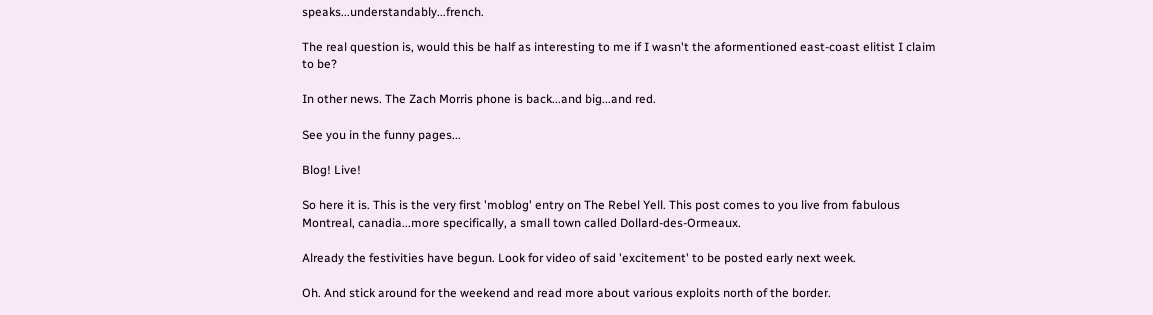speaks...understandably...french.

The real question is, would this be half as interesting to me if I wasn't the aformentioned east-coast elitist I claim to be?

In other news. The Zach Morris phone is back...and big...and red.

See you in the funny pages...

Blog! Live!

So here it is. This is the very first 'moblog' entry on The Rebel Yell. This post comes to you live from fabulous Montreal, canadia...more specifically, a small town called Dollard-des-Ormeaux.

Already the festivities have begun. Look for video of said 'excitement' to be posted early next week.

Oh. And stick around for the weekend and read more about various exploits north of the border.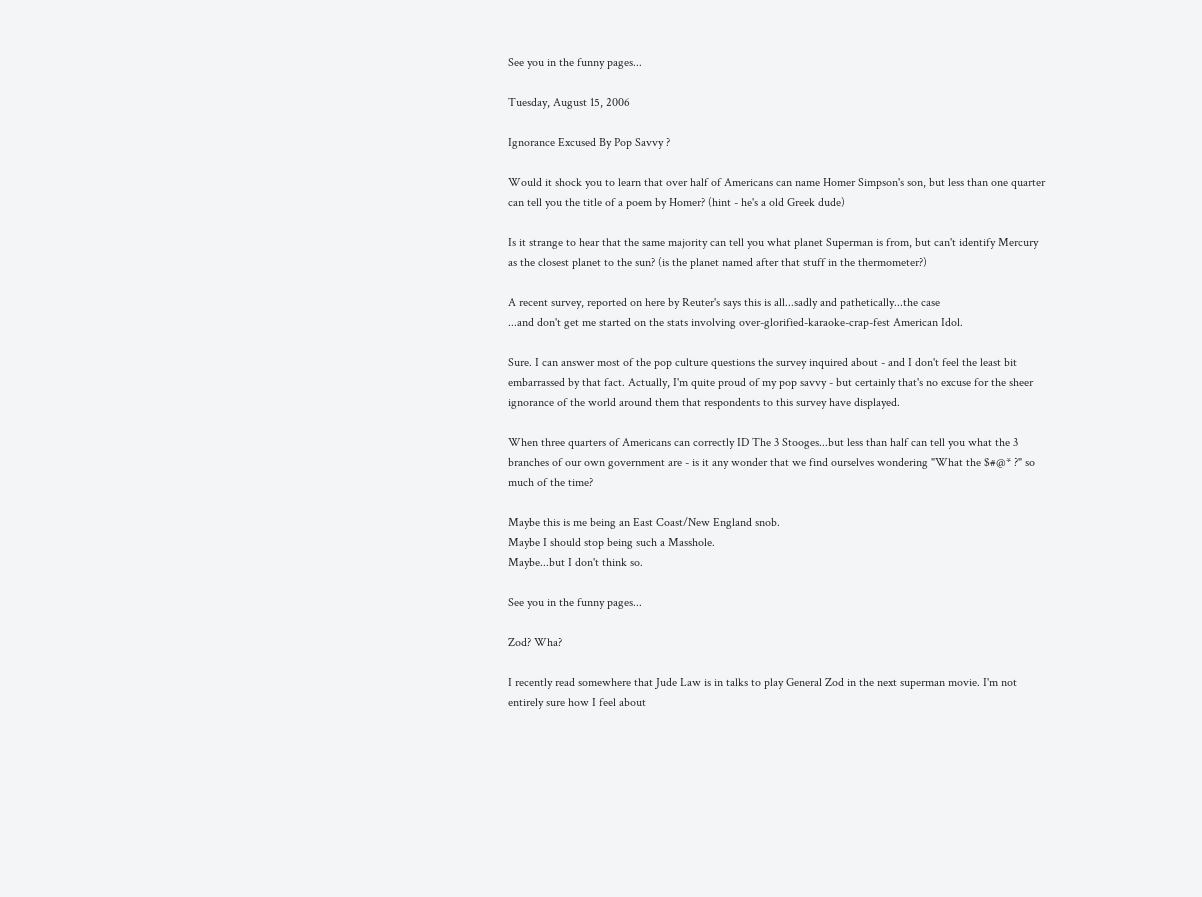See you in the funny pages...

Tuesday, August 15, 2006

Ignorance Excused By Pop Savvy ?

Would it shock you to learn that over half of Americans can name Homer Simpson's son, but less than one quarter can tell you the title of a poem by Homer? (hint - he's a old Greek dude)

Is it strange to hear that the same majority can tell you what planet Superman is from, but can't identify Mercury as the closest planet to the sun? (is the planet named after that stuff in the thermometer?)

A recent survey, reported on here by Reuter's says this is all...sadly and pathetically...the case
...and don't get me started on the stats involving over-glorified-karaoke-crap-fest American Idol.

Sure. I can answer most of the pop culture questions the survey inquired about - and I don't feel the least bit embarrassed by that fact. Actually, I'm quite proud of my pop savvy - but certainly that's no excuse for the sheer ignorance of the world around them that respondents to this survey have displayed.

When three quarters of Americans can correctly ID The 3 Stooges...but less than half can tell you what the 3 branches of our own government are - is it any wonder that we find ourselves wondering "What the $#@* ?" so much of the time?

Maybe this is me being an East Coast/New England snob.
Maybe I should stop being such a Masshole.
Maybe...but I don't think so.

See you in the funny pages...

Zod? Wha?

I recently read somewhere that Jude Law is in talks to play General Zod in the next superman movie. I'm not entirely sure how I feel about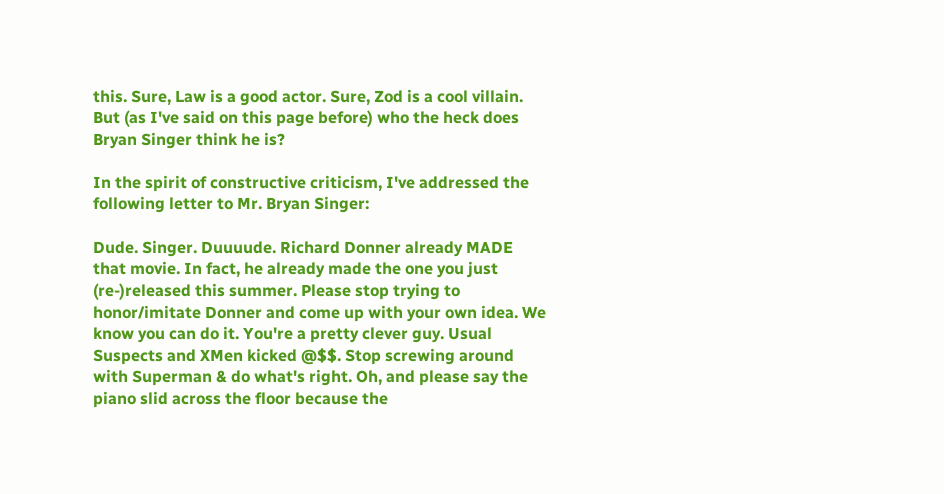this. Sure, Law is a good actor. Sure, Zod is a cool villain. But (as I've said on this page before) who the heck does Bryan Singer think he is?

In the spirit of constructive criticism, I've addressed the following letter to Mr. Bryan Singer:

Dude. Singer. Duuuude. Richard Donner already MADE that movie. In fact, he already made the one you just (re-)released this summer. Please stop trying to honor/imitate Donner and come up with your own idea. We know you can do it. You're a pretty clever guy. Usual Suspects and XMen kicked @$$. Stop screwing around with Superman & do what's right. Oh, and please say the piano slid across the floor because the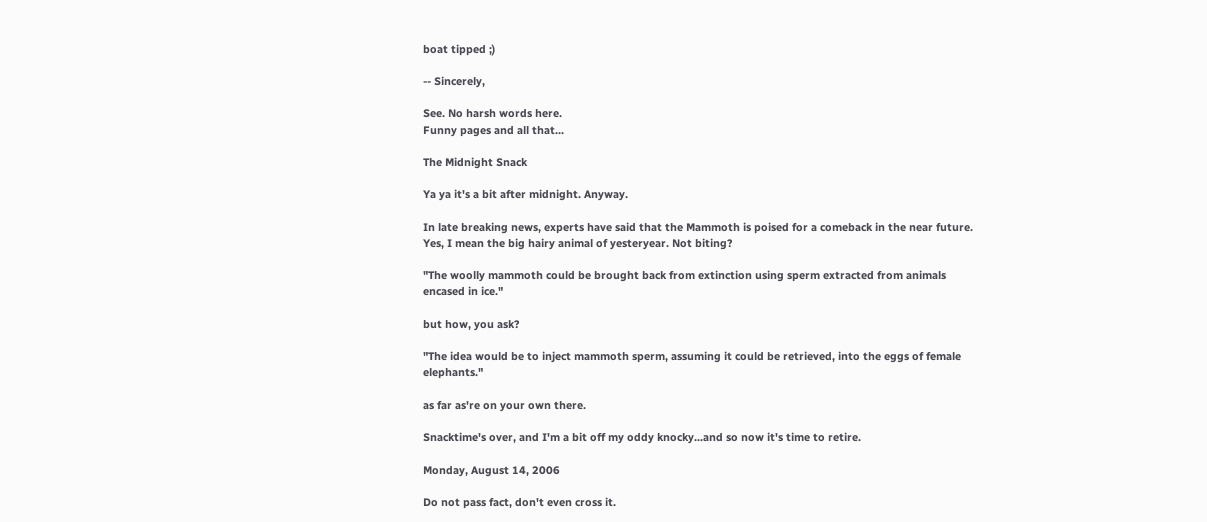boat tipped ;)

-- Sincerely,

See. No harsh words here.
Funny pages and all that...

The Midnight Snack

Ya ya it's a bit after midnight. Anyway.

In late breaking news, experts have said that the Mammoth is poised for a comeback in the near future. Yes, I mean the big hairy animal of yesteryear. Not biting?

"The woolly mammoth could be brought back from extinction using sperm extracted from animals encased in ice."

but how, you ask?

"The idea would be to inject mammoth sperm, assuming it could be retrieved, into the eggs of female elephants."

as far as're on your own there.

Snacktime's over, and I'm a bit off my oddy knocky...and so now it's time to retire.

Monday, August 14, 2006

Do not pass fact, don't even cross it.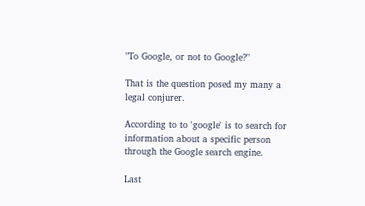"To Google, or not to Google?"

That is the question posed my many a legal conjurer.

According to to 'google' is to search for information about a specific person through the Google search engine.

Last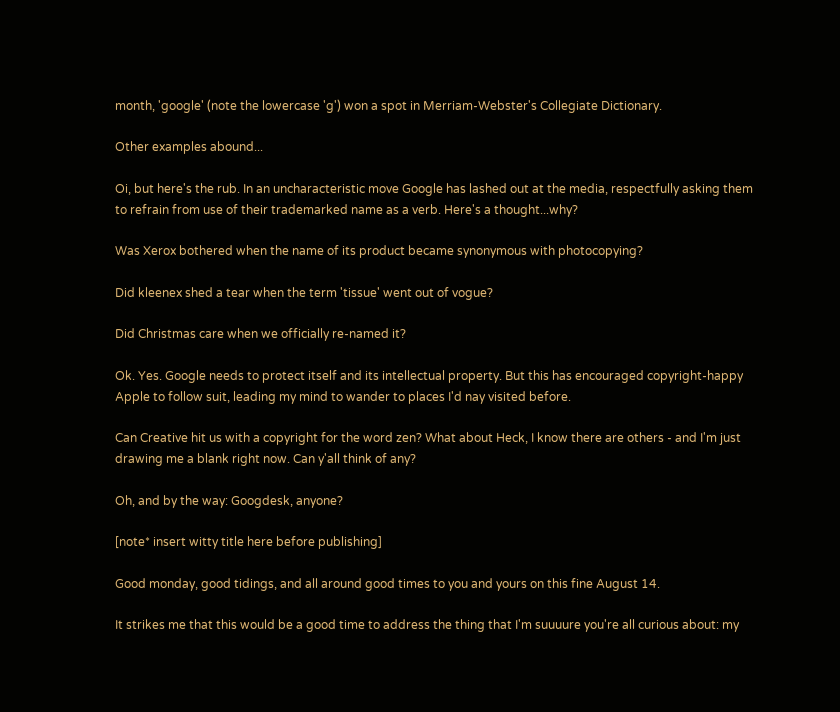month, 'google' (note the lowercase 'g') won a spot in Merriam-Webster's Collegiate Dictionary.

Other examples abound...

Oi, but here's the rub. In an uncharacteristic move Google has lashed out at the media, respectfully asking them to refrain from use of their trademarked name as a verb. Here's a thought...why?

Was Xerox bothered when the name of its product became synonymous with photocopying?

Did kleenex shed a tear when the term 'tissue' went out of vogue?

Did Christmas care when we officially re-named it?

Ok. Yes. Google needs to protect itself and its intellectual property. But this has encouraged copyright-happy Apple to follow suit, leading my mind to wander to places I'd nay visited before.

Can Creative hit us with a copyright for the word zen? What about Heck, I know there are others - and I'm just drawing me a blank right now. Can y'all think of any?

Oh, and by the way: Googdesk, anyone?

[note* insert witty title here before publishing]

Good monday, good tidings, and all around good times to you and yours on this fine August 14.

It strikes me that this would be a good time to address the thing that I'm suuuure you're all curious about: my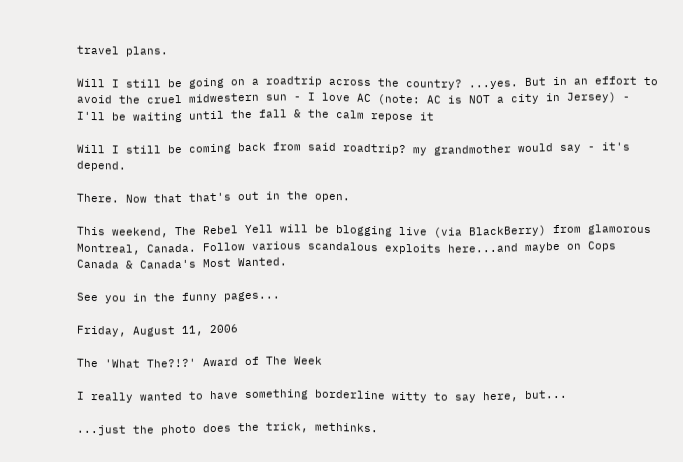travel plans.

Will I still be going on a roadtrip across the country? ...yes. But in an effort to avoid the cruel midwestern sun - I love AC (note: AC is NOT a city in Jersey) - I'll be waiting until the fall & the calm repose it

Will I still be coming back from said roadtrip? my grandmother would say - it's depend.

There. Now that that's out in the open.

This weekend, The Rebel Yell will be blogging live (via BlackBerry) from glamorous Montreal, Canada. Follow various scandalous exploits here...and maybe on Cops Canada & Canada's Most Wanted.

See you in the funny pages...

Friday, August 11, 2006

The 'What The?!?' Award of The Week

I really wanted to have something borderline witty to say here, but...

...just the photo does the trick, methinks.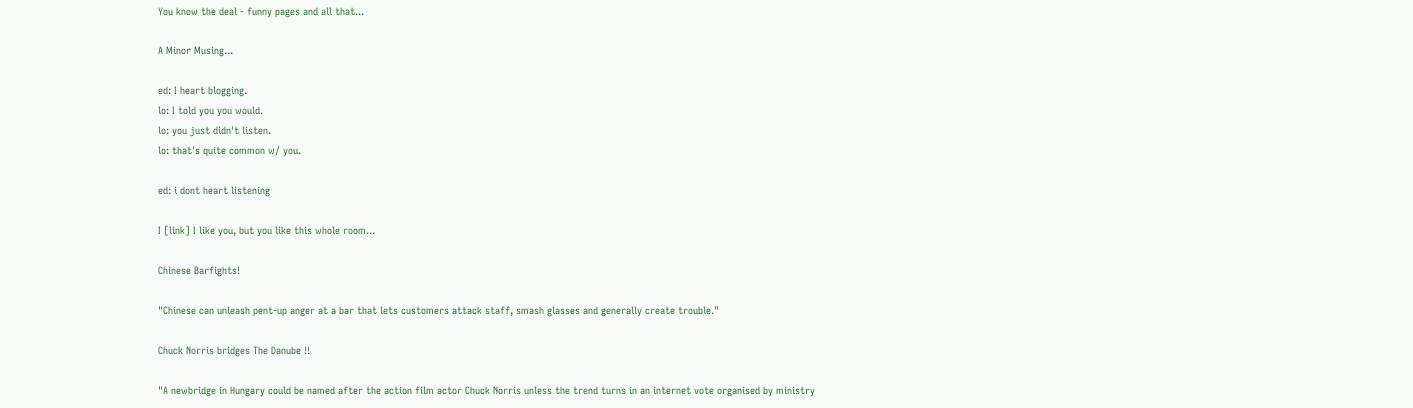You know the deal - funny pages and all that...

A Minor Musing...

ed: I heart blogging.
lo: I told you you would.
lo: you just didn't listen.
lo: that's quite common w/ you.

ed: i dont heart listening

I [link] I like you, but you like this whole room...

Chinese Barfights!

"Chinese can unleash pent-up anger at a bar that lets customers attack staff, smash glasses and generally create trouble."

Chuck Norris bridges The Danube !!

"A newbridge in Hungary could be named after the action film actor Chuck Norris unless the trend turns in an internet vote organised by ministry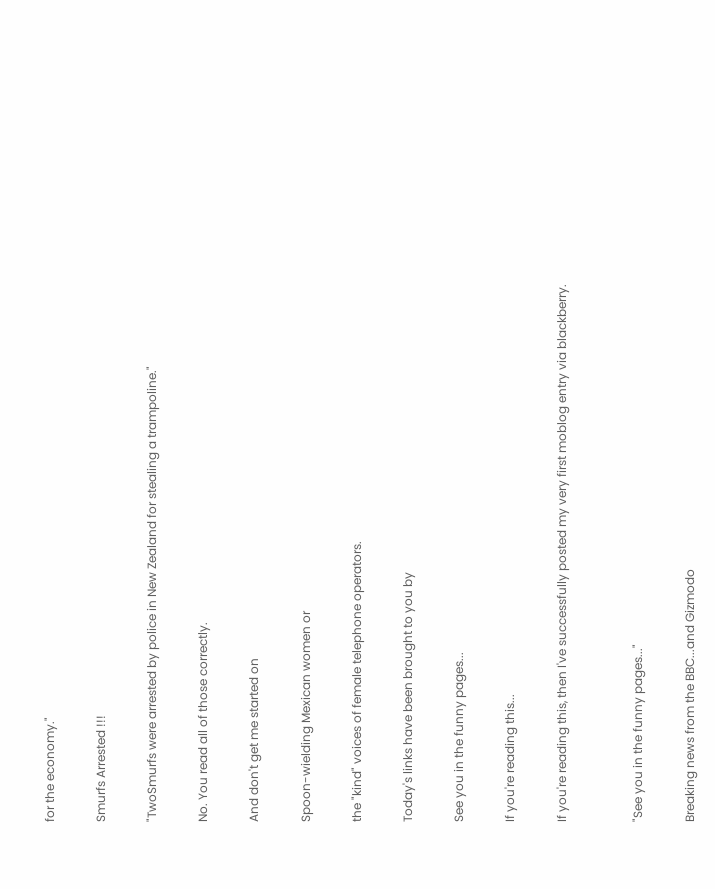for the economy."

Smurfs Arrested !!!

"TwoSmurfs were arrested by police in New Zealand for stealing a trampoline."

No. You read all of those correctly.

And don't get me started on

Spoon-wielding Mexican women or

the "kind" voices of female telephone operators.

Today's links have been brought to you by

See you in the funny pages...

If you're reading this...

If you're reading this, then I've successfully posted my very first moblog entry via blackberry.


"See you in the funny pages..."

Breaking news from the BBC...and Gizmodo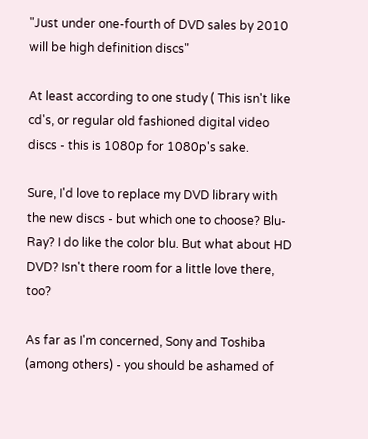"Just under one-fourth of DVD sales by 2010 will be high definition discs"

At least according to one study ( This isn't like cd's, or regular old fashioned digital video discs - this is 1080p for 1080p's sake.

Sure, I'd love to replace my DVD library with the new discs - but which one to choose? Blu-Ray? I do like the color blu. But what about HD DVD? Isn't there room for a little love there, too?

As far as I'm concerned, Sony and Toshiba (among others) - you should be ashamed of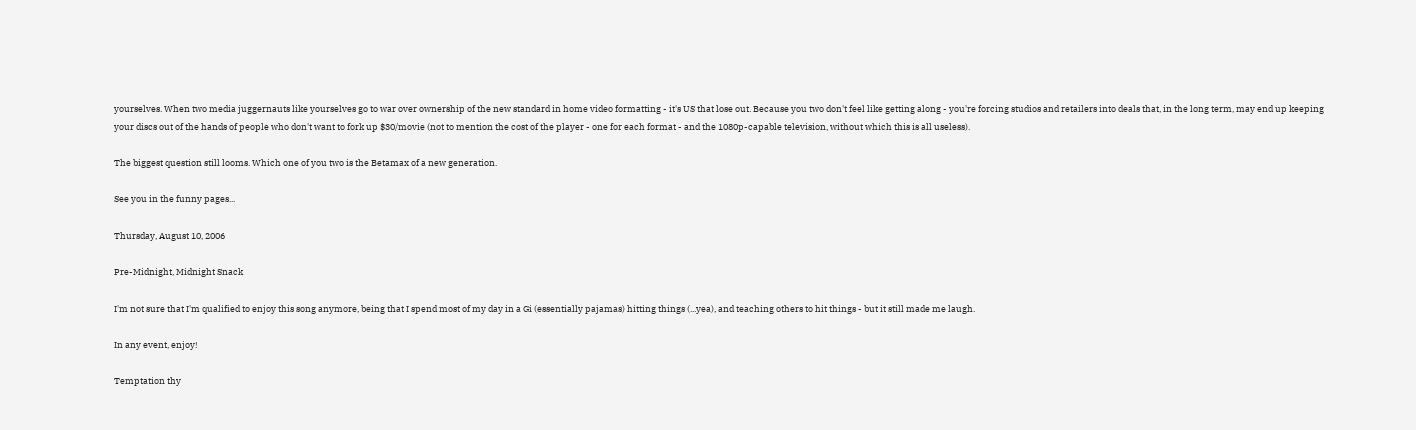yourselves. When two media juggernauts like yourselves go to war over ownership of the new standard in home video formatting - it's US that lose out. Because you two don't feel like getting along - you're forcing studios and retailers into deals that, in the long term, may end up keeping your discs out of the hands of people who don't want to fork up $30/movie (not to mention the cost of the player - one for each format - and the 1080p-capable television, without which this is all useless).

The biggest question still looms. Which one of you two is the Betamax of a new generation.

See you in the funny pages...

Thursday, August 10, 2006

Pre-Midnight, Midnight Snack

I'm not sure that I'm qualified to enjoy this song anymore, being that I spend most of my day in a Gi (essentially pajamas) hitting things (...yea), and teaching others to hit things - but it still made me laugh.

In any event, enjoy!

Temptation thy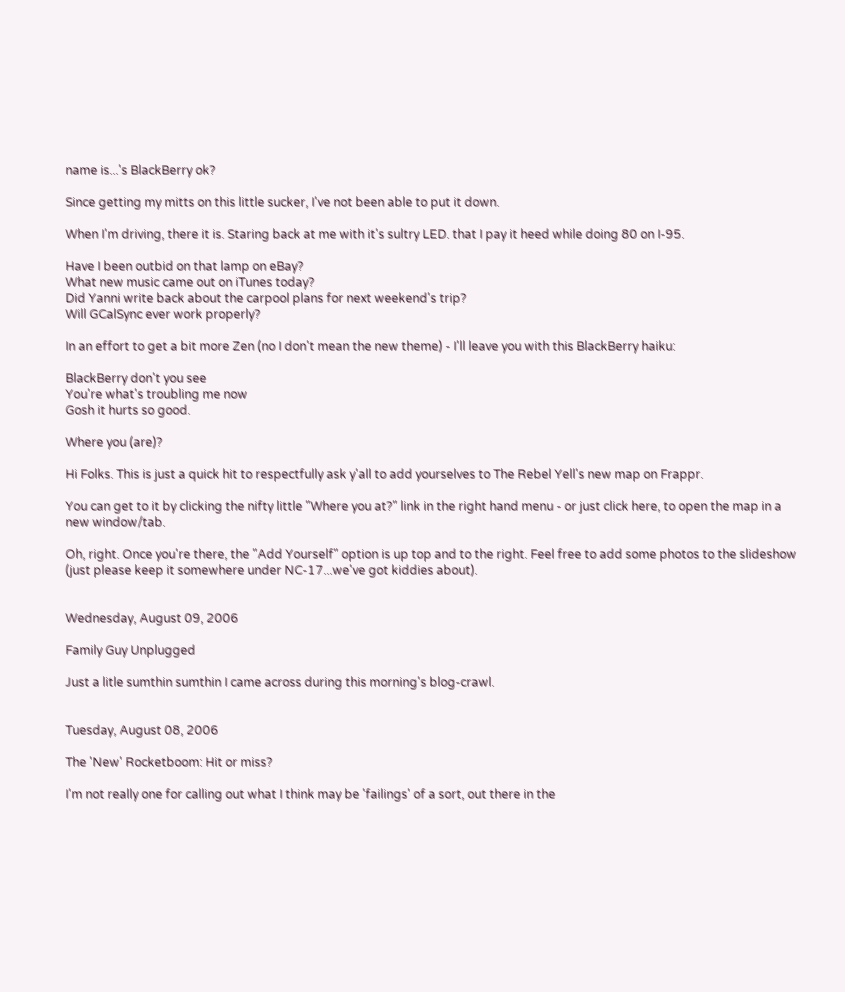name is...'s BlackBerry ok?

Since getting my mitts on this little sucker, I've not been able to put it down.

When I'm driving, there it is. Staring back at me with it's sultry LED. that I pay it heed while doing 80 on I-95.

Have I been outbid on that lamp on eBay?
What new music came out on iTunes today?
Did Yanni write back about the carpool plans for next weekend's trip?
Will GCalSync ever work properly?

In an effort to get a bit more Zen (no I don't mean the new theme) - I'll leave you with this BlackBerry haiku:

BlackBerry don't you see
You're what's troubling me now
Gosh it hurts so good.

Where you (are)?

Hi Folks. This is just a quick hit to respectfully ask y'all to add yourselves to The Rebel Yell's new map on Frappr.

You can get to it by clicking the nifty little "Where you at?" link in the right hand menu - or just click here, to open the map in a new window/tab.

Oh, right. Once you're there, the "Add Yourself" option is up top and to the right. Feel free to add some photos to the slideshow (just please keep it somewhere under NC-17...we've got kiddies about).


Wednesday, August 09, 2006

Family Guy Unplugged

Just a litle sumthin sumthin I came across during this morning's blog-crawl.


Tuesday, August 08, 2006

The 'New' Rocketboom: Hit or miss?

I'm not really one for calling out what I think may be 'failings' of a sort, out there in the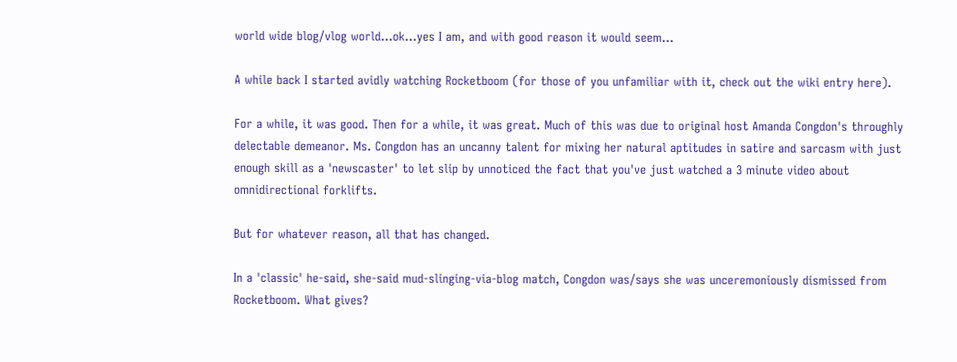world wide blog/vlog world...ok...yes I am, and with good reason it would seem...

A while back I started avidly watching Rocketboom (for those of you unfamiliar with it, check out the wiki entry here).

For a while, it was good. Then for a while, it was great. Much of this was due to original host Amanda Congdon's throughly delectable demeanor. Ms. Congdon has an uncanny talent for mixing her natural aptitudes in satire and sarcasm with just enough skill as a 'newscaster' to let slip by unnoticed the fact that you've just watched a 3 minute video about omnidirectional forklifts.

But for whatever reason, all that has changed.

In a 'classic' he-said, she-said mud-slinging-via-blog match, Congdon was/says she was unceremoniously dismissed from Rocketboom. What gives?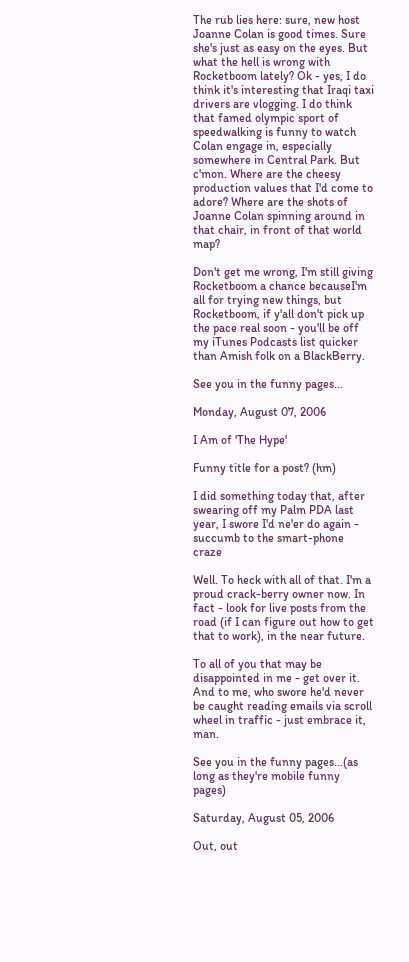The rub lies here: sure, new host Joanne Colan is good times. Sure she's just as easy on the eyes. But what the hell is wrong with Rocketboom lately? Ok - yes, I do think it's interesting that Iraqi taxi drivers are vlogging. I do think that famed olympic sport of speedwalking is funny to watch Colan engage in, especially somewhere in Central Park. But c'mon. Where are the cheesy production values that I'd come to adore? Where are the shots of Joanne Colan spinning around in that chair, in front of that world map?

Don't get me wrong, I'm still giving Rocketboom a chance becauseI'm all for trying new things, but Rocketboom, if y'all don't pick up the pace real soon - you'll be off my iTunes Podcasts list quicker than Amish folk on a BlackBerry.

See you in the funny pages...

Monday, August 07, 2006

I Am of 'The Hype'

Funny title for a post? (hm)

I did something today that, after swearing off my Palm PDA last year, I swore I'd ne'er do again - succumb to the smart-phone craze

Well. To heck with all of that. I'm a proud crack-berry owner now. In fact - look for live posts from the road (if I can figure out how to get that to work), in the near future.

To all of you that may be disappointed in me - get over it. And to me, who swore he'd never be caught reading emails via scroll wheel in traffic - just embrace it, man.

See you in the funny pages...(as long as they're mobile funny pages)

Saturday, August 05, 2006

Out, out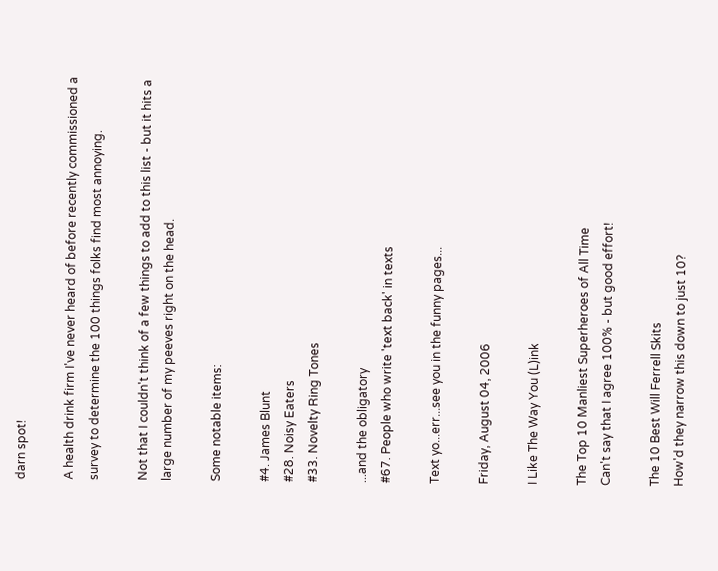darn spot!

A health drink firm I've never heard of before recently commissioned a survey to determine the 100 things folks find most annoying.

Not that I couldn't think of a few things to add to this list - but it hits a large number of my peeves right on the head.

Some notable items:

#4. James Blunt
#28. Noisy Eaters
#33. Novelty Ring Tones

...and the obligatory
#67. People who write 'text back' in texts

Text yo...err...see you in the funny pages...

Friday, August 04, 2006

I Like The Way You (L)ink

The Top 10 Manliest Superheroes of All Time
Can't say that I agree 100% - but good effort!

The 10 Best Will Ferrell Skits
How'd they narrow this down to just 10?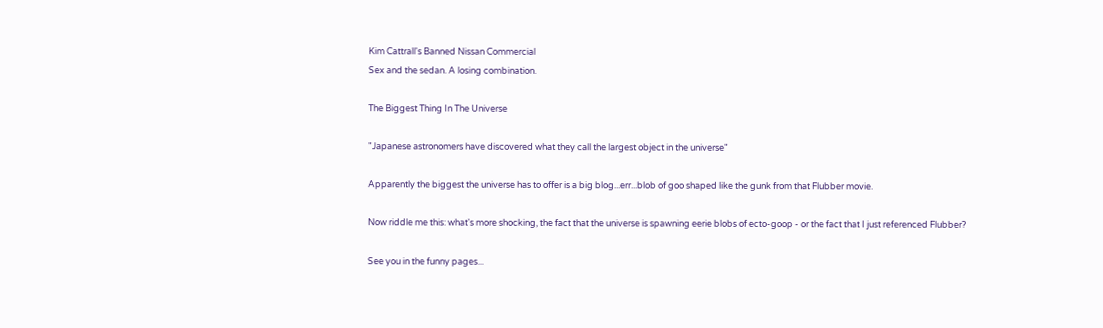Kim Cattrall's Banned Nissan Commercial
Sex and the sedan. A losing combination.

The Biggest Thing In The Universe

"Japanese astronomers have discovered what they call the largest object in the universe"

Apparently the biggest the universe has to offer is a big blog...err...blob of goo shaped like the gunk from that Flubber movie.

Now riddle me this: what's more shocking, the fact that the universe is spawning eerie blobs of ecto-goop - or the fact that I just referenced Flubber?

See you in the funny pages...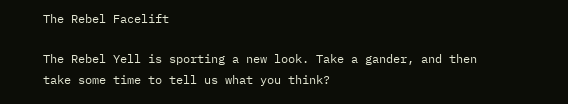The Rebel Facelift

The Rebel Yell is sporting a new look. Take a gander, and then take some time to tell us what you think?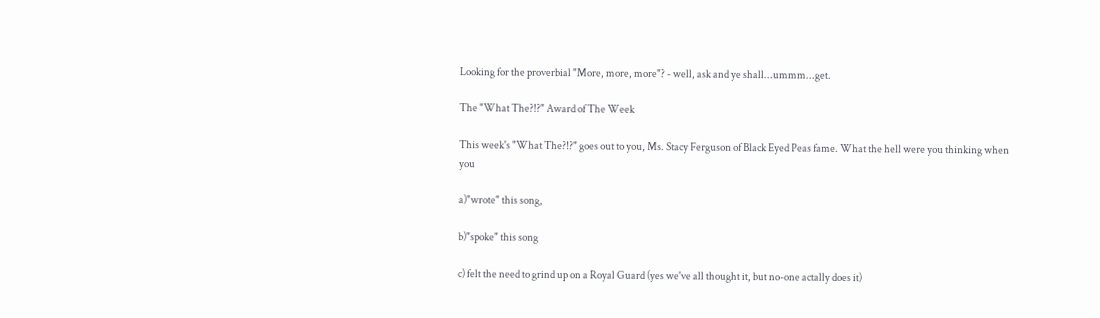Looking for the proverbial "More, more, more"? - well, ask and ye shall...ummm...get.

The "What The?!?" Award of The Week

This week's "What The?!?" goes out to you, Ms. Stacy Ferguson of Black Eyed Peas fame. What the hell were you thinking when you

a)"wrote" this song,

b)"spoke" this song

c) felt the need to grind up on a Royal Guard (yes we've all thought it, but no-one actally does it)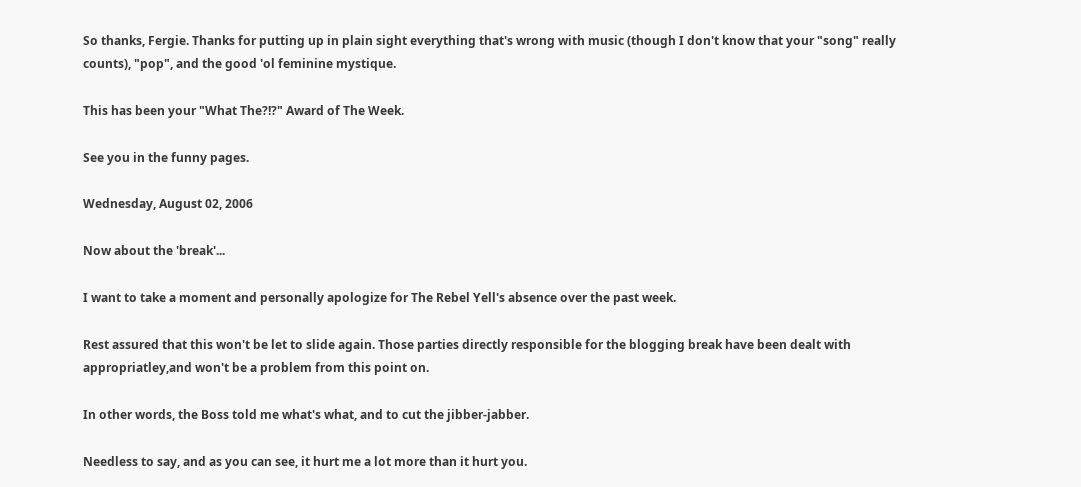So thanks, Fergie. Thanks for putting up in plain sight everything that's wrong with music (though I don't know that your "song" really counts), "pop", and the good 'ol feminine mystique.

This has been your "What The?!?" Award of The Week.

See you in the funny pages.

Wednesday, August 02, 2006

Now about the 'break'...

I want to take a moment and personally apologize for The Rebel Yell's absence over the past week.

Rest assured that this won't be let to slide again. Those parties directly responsible for the blogging break have been dealt with appropriatley,and won't be a problem from this point on.

In other words, the Boss told me what's what, and to cut the jibber-jabber.

Needless to say, and as you can see, it hurt me a lot more than it hurt you.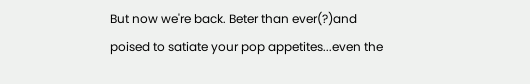But now we're back. Beter than ever(?)and poised to satiate your pop appetites...even the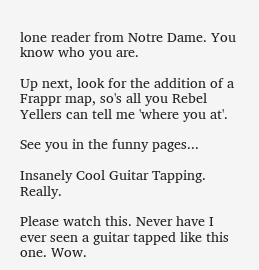lone reader from Notre Dame. You know who you are.

Up next, look for the addition of a Frappr map, so's all you Rebel Yellers can tell me 'where you at'.

See you in the funny pages...

Insanely Cool Guitar Tapping. Really.

Please watch this. Never have I ever seen a guitar tapped like this one. Wow.